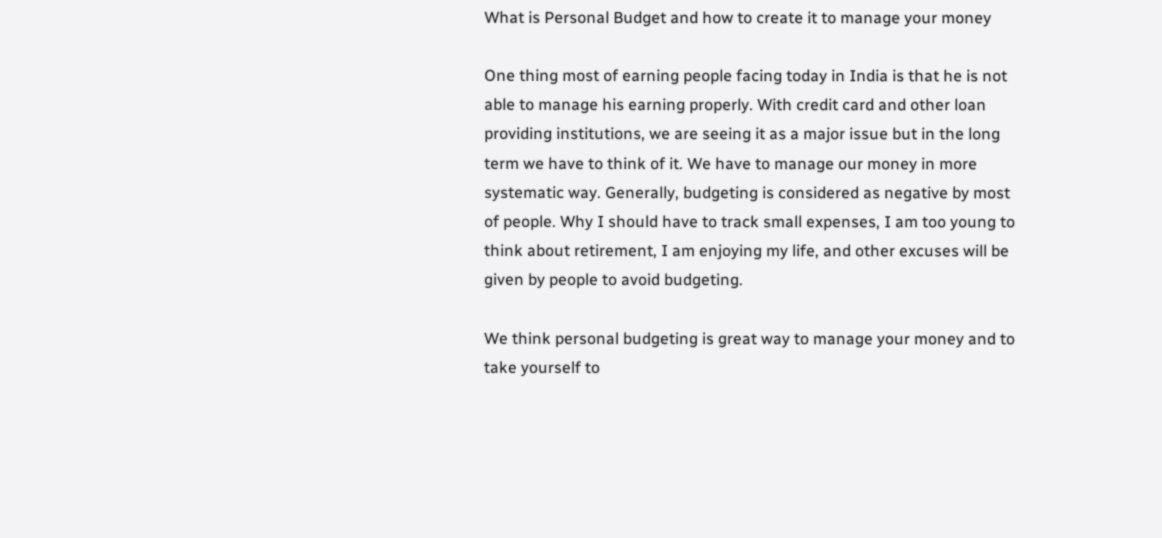What is Personal Budget and how to create it to manage your money

One thing most of earning people facing today in India is that he is not able to manage his earning properly. With credit card and other loan providing institutions, we are seeing it as a major issue but in the long term we have to think of it. We have to manage our money in more systematic way. Generally, budgeting is considered as negative by most of people. Why I should have to track small expenses, I am too young to think about retirement, I am enjoying my life, and other excuses will be given by people to avoid budgeting.

We think personal budgeting is great way to manage your money and to take yourself to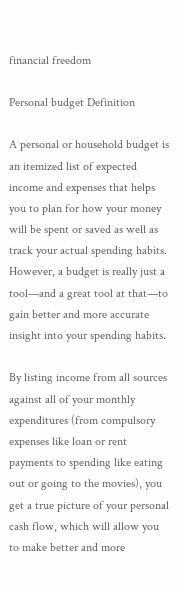financial freedom

Personal budget Definition

A personal or household budget is an itemized list of expected income and expenses that helps you to plan for how your money will be spent or saved as well as track your actual spending habits. However, a budget is really just a tool—and a great tool at that—to gain better and more accurate insight into your spending habits.

By listing income from all sources against all of your monthly expenditures (from compulsory expenses like loan or rent payments to spending like eating out or going to the movies), you get a true picture of your personal cash flow, which will allow you to make better and more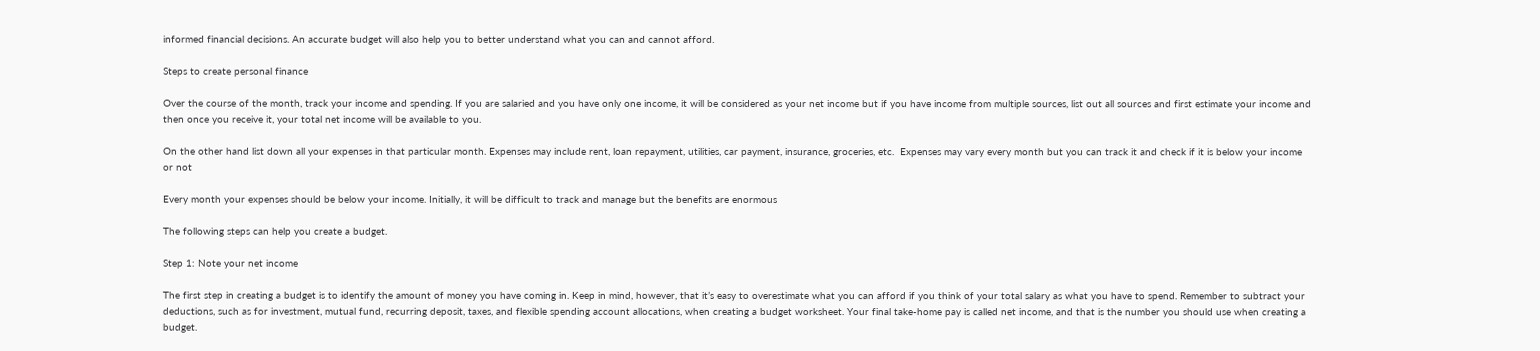informed financial decisions. An accurate budget will also help you to better understand what you can and cannot afford.

Steps to create personal finance

Over the course of the month, track your income and spending. If you are salaried and you have only one income, it will be considered as your net income but if you have income from multiple sources, list out all sources and first estimate your income and then once you receive it, your total net income will be available to you.

On the other hand list down all your expenses in that particular month. Expenses may include rent, loan repayment, utilities, car payment, insurance, groceries, etc.  Expenses may vary every month but you can track it and check if it is below your income or not

Every month your expenses should be below your income. Initially, it will be difficult to track and manage but the benefits are enormous

The following steps can help you create a budget.

Step 1: Note your net income

The first step in creating a budget is to identify the amount of money you have coming in. Keep in mind, however, that it’s easy to overestimate what you can afford if you think of your total salary as what you have to spend. Remember to subtract your deductions, such as for investment, mutual fund, recurring deposit, taxes, and flexible spending account allocations, when creating a budget worksheet. Your final take-home pay is called net income, and that is the number you should use when creating a budget.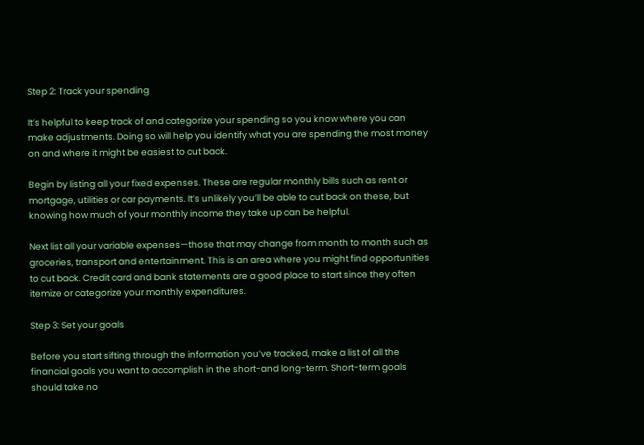Step 2: Track your spending

It’s helpful to keep track of and categorize your spending so you know where you can make adjustments. Doing so will help you identify what you are spending the most money on and where it might be easiest to cut back.

Begin by listing all your fixed expenses. These are regular monthly bills such as rent or mortgage, utilities or car payments. It’s unlikely you’ll be able to cut back on these, but knowing how much of your monthly income they take up can be helpful.

Next list all your variable expenses—those that may change from month to month such as groceries, transport and entertainment. This is an area where you might find opportunities to cut back. Credit card and bank statements are a good place to start since they often itemize or categorize your monthly expenditures.

Step 3: Set your goals

Before you start sifting through the information you’ve tracked, make a list of all the financial goals you want to accomplish in the short-and long-term. Short-term goals should take no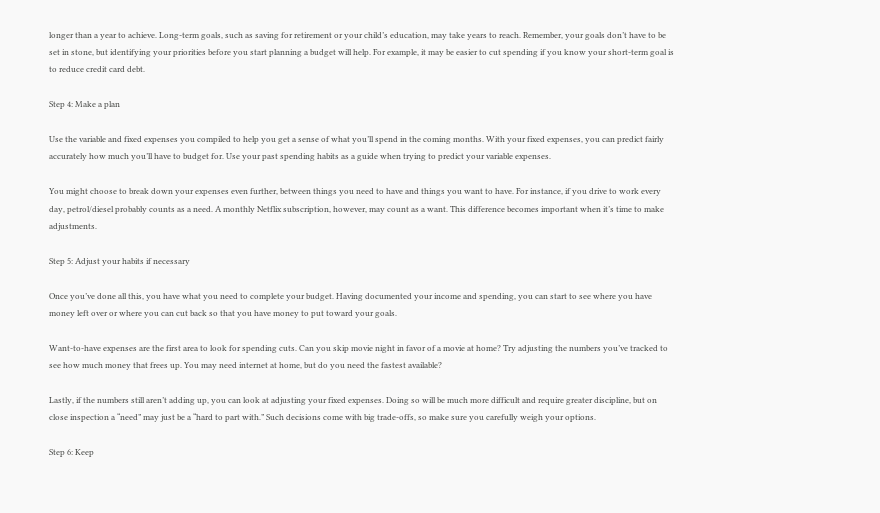longer than a year to achieve. Long-term goals, such as saving for retirement or your child’s education, may take years to reach. Remember, your goals don’t have to be set in stone, but identifying your priorities before you start planning a budget will help. For example, it may be easier to cut spending if you know your short-term goal is to reduce credit card debt.

Step 4: Make a plan

Use the variable and fixed expenses you compiled to help you get a sense of what you’ll spend in the coming months. With your fixed expenses, you can predict fairly accurately how much you’ll have to budget for. Use your past spending habits as a guide when trying to predict your variable expenses.

You might choose to break down your expenses even further, between things you need to have and things you want to have. For instance, if you drive to work every day, petrol/diesel probably counts as a need. A monthly Netflix subscription, however, may count as a want. This difference becomes important when it’s time to make adjustments.

Step 5: Adjust your habits if necessary

Once you’ve done all this, you have what you need to complete your budget. Having documented your income and spending, you can start to see where you have money left over or where you can cut back so that you have money to put toward your goals.

Want-to-have expenses are the first area to look for spending cuts. Can you skip movie night in favor of a movie at home? Try adjusting the numbers you’ve tracked to see how much money that frees up. You may need internet at home, but do you need the fastest available?

Lastly, if the numbers still aren’t adding up, you can look at adjusting your fixed expenses. Doing so will be much more difficult and require greater discipline, but on close inspection a “need” may just be a “hard to part with.” Such decisions come with big trade-offs, so make sure you carefully weigh your options.

Step 6: Keep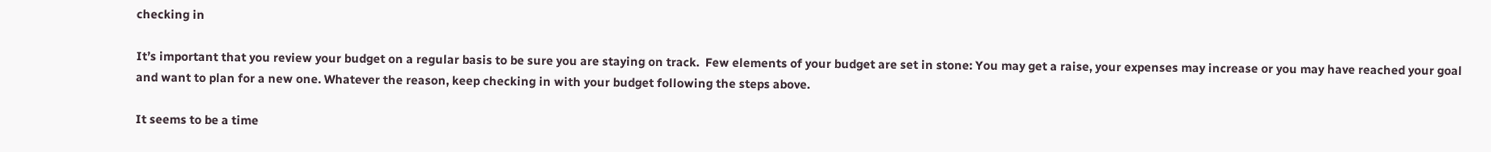checking in

It’s important that you review your budget on a regular basis to be sure you are staying on track.  Few elements of your budget are set in stone: You may get a raise, your expenses may increase or you may have reached your goal and want to plan for a new one. Whatever the reason, keep checking in with your budget following the steps above.

It seems to be a time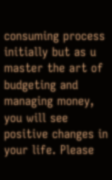consuming process initially but as u master the art of budgeting and managing money, you will see positive changes in your life. Please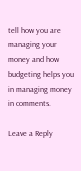tell how you are managing your money and how budgeting helps you in managing money in comments.

Leave a Reply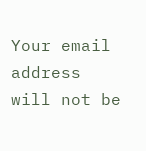Your email address will not be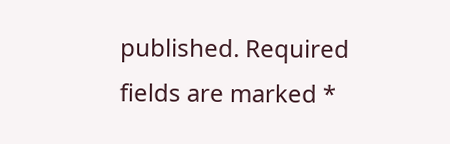published. Required fields are marked *